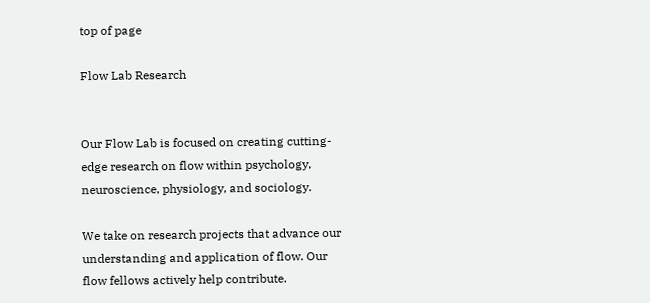top of page

Flow Lab Research


Our Flow Lab is focused on creating cutting-edge research on flow within psychology, neuroscience, physiology, and sociology.

We take on research projects that advance our understanding and application of flow. Our flow fellows actively help contribute.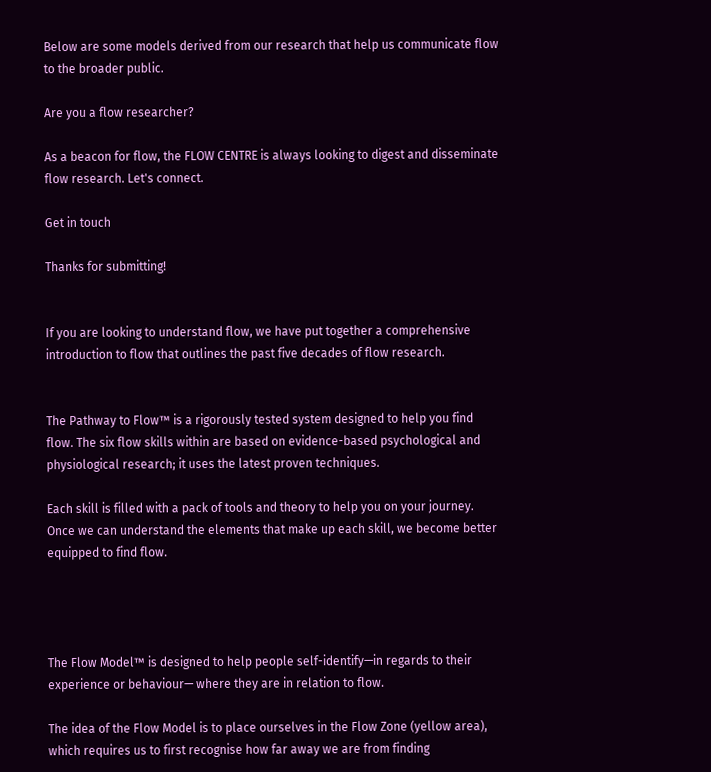Below are some models derived from our research that help us communicate flow to the broader public.

Are you a flow researcher?

As a beacon for flow, the FLOW CENTRE is always looking to digest and disseminate flow research. Let's connect.

Get in touch

Thanks for submitting!


If you are looking to understand flow, we have put together a comprehensive introduction to flow that outlines the past five decades of flow research.


The Pathway to Flow™ is a rigorously tested system designed to help you find flow. The six flow skills within are based on evidence-based psychological and physiological research; it uses the latest proven techniques.

Each skill is filled with a pack of tools and theory to help you on your journey. Once we can understand the elements that make up each skill, we become better equipped to find flow.




The Flow Model™ is designed to help people self-identify—in regards to their experience or behaviour— where they are in relation to flow.

The idea of the Flow Model is to place ourselves in the Flow Zone (yellow area), which requires us to first recognise how far away we are from finding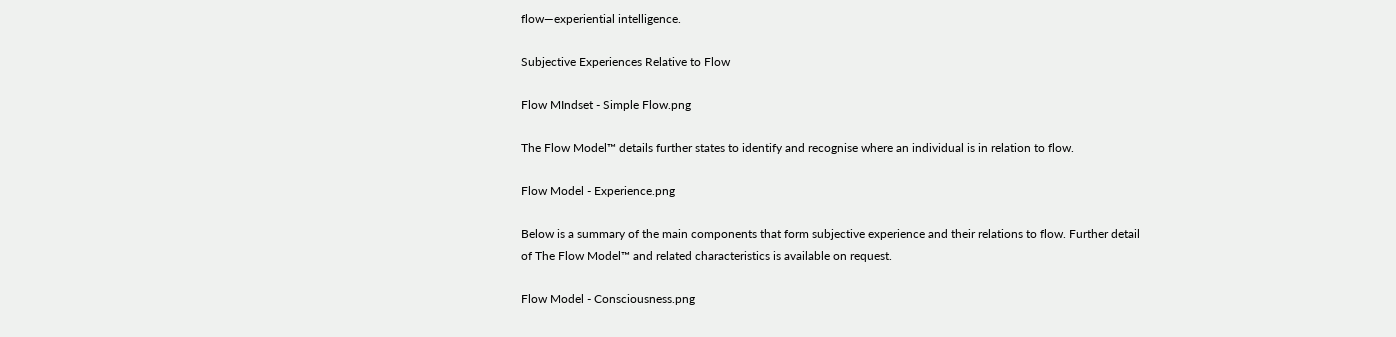flow—experiential intelligence.

Subjective Experiences Relative to Flow

Flow MIndset - Simple Flow.png

The Flow Model™ details further states to identify and recognise where an individual is in relation to flow.

Flow Model - Experience.png

Below is a summary of the main components that form subjective experience and their relations to flow. Further detail of The Flow Model™ and related characteristics is available on request.

Flow Model - Consciousness.png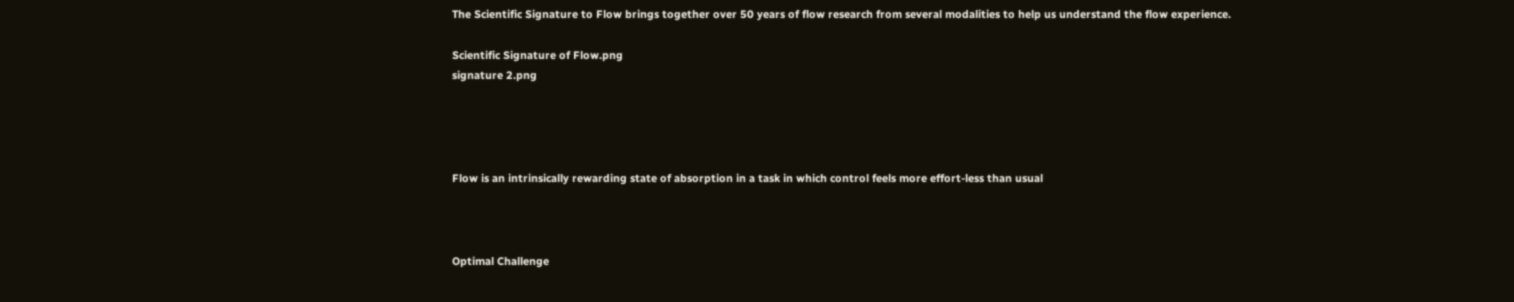The Scientific Signature to Flow brings together over 50 years of flow research from several modalities to help us understand the flow experience.

Scientific Signature of Flow.png
signature 2.png




Flow is an intrinsically rewarding state of absorption in a task in which control feels more effort-less than usual



Optimal Challenge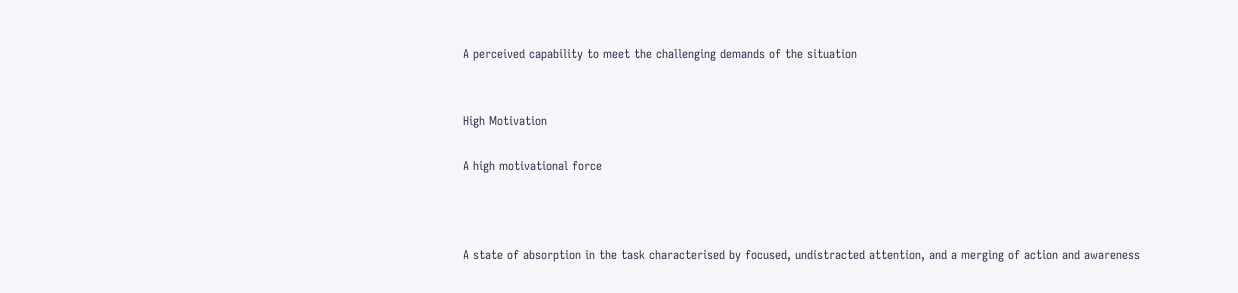A perceived capability to meet the challenging demands of the situation


High Motivation

A high motivational force



A state of absorption in the task characterised by focused, undistracted attention, and a merging of action and awareness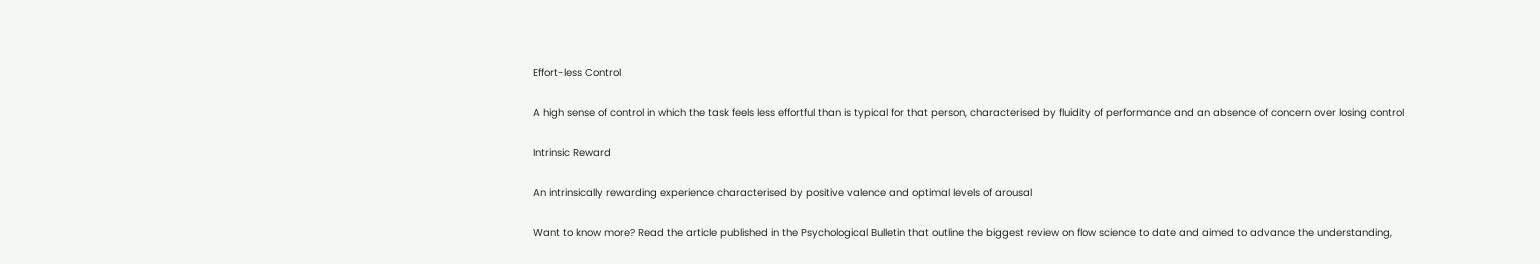Effort-less Control

A high sense of control in which the task feels less effortful than is typical for that person, characterised by fluidity of performance and an absence of concern over losing control

Intrinsic Reward

An intrinsically rewarding experience characterised by positive valence and optimal levels of arousal

Want to know more? Read the article published in the Psychological Bulletin that outline the biggest review on flow science to date and aimed to advance the understanding,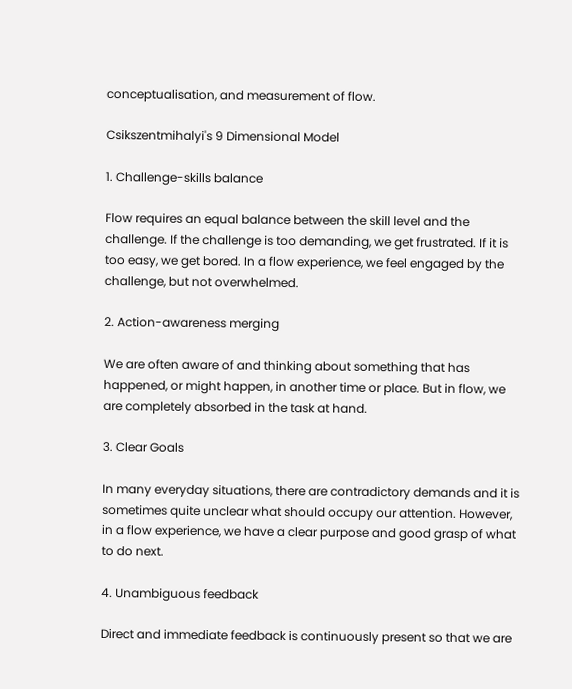conceptualisation, and measurement of flow.

Csikszentmihalyi's 9 Dimensional Model

1. Challenge-skills balance

Flow requires an equal balance between the skill level and the challenge. If the challenge is too demanding, we get frustrated. If it is too easy, we get bored. In a flow experience, we feel engaged by the challenge, but not overwhelmed.

2. Action-awareness merging

We are often aware of and thinking about something that has happened, or might happen, in another time or place. But in flow, we are completely absorbed in the task at hand.

3. Clear Goals

In many everyday situations, there are contradictory demands and it is sometimes quite unclear what should occupy our attention. However, in a flow experience, we have a clear purpose and good grasp of what to do next.

4. Unambiguous feedback

Direct and immediate feedback is continuously present so that we are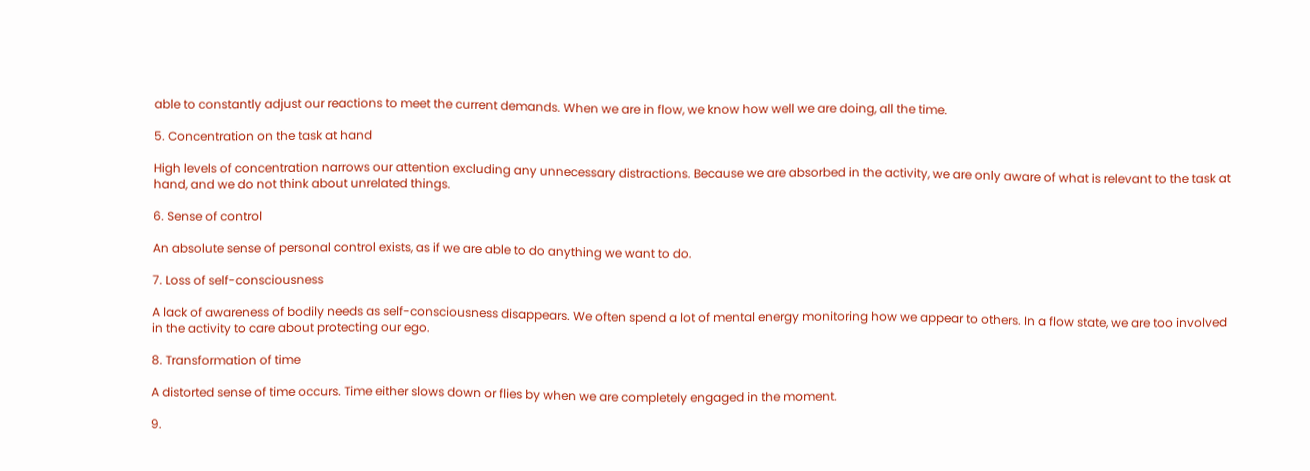able to constantly adjust our reactions to meet the current demands. When we are in flow, we know how well we are doing, all the time.

5. Concentration on the task at hand

High levels of concentration narrows our attention excluding any unnecessary distractions. Because we are absorbed in the activity, we are only aware of what is relevant to the task at hand, and we do not think about unrelated things.

6. Sense of control

An absolute sense of personal control exists, as if we are able to do anything we want to do.

7. Loss of self-consciousness

A lack of awareness of bodily needs as self-consciousness disappears. We often spend a lot of mental energy monitoring how we appear to others. In a flow state, we are too involved in the activity to care about protecting our ego.

8. Transformation of time

A distorted sense of time occurs. Time either slows down or flies by when we are completely engaged in the moment.

9.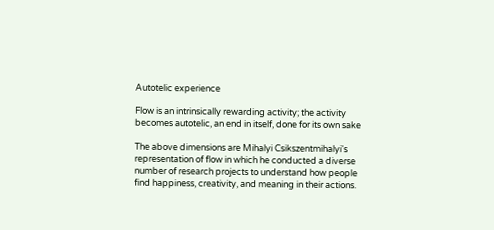Autotelic experience

Flow is an intrinsically rewarding activity; the activity becomes autotelic, an end in itself, done for its own sake

The above dimensions are Mihalyi Csikszentmihalyi's representation of flow in which he conducted a diverse number of research projects to understand how people find happiness, creativity, and meaning in their actions.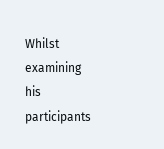Whilst examining his participants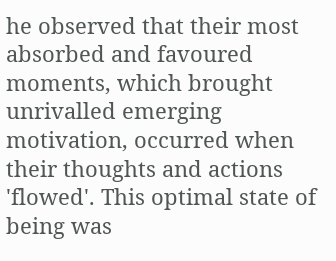he observed that their most absorbed and favoured moments, which brought unrivalled emerging motivation, occurred when their thoughts and actions 'flowed'. This optimal state of being was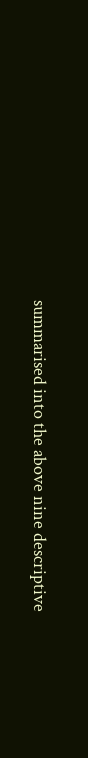summarised into the above nine descriptive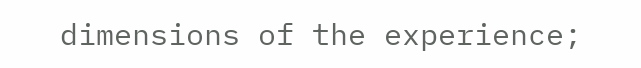dimensions of the experience;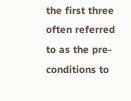the first three often referred to as the pre-conditions to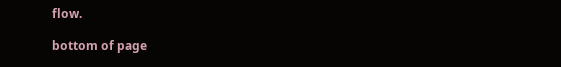flow.

bottom of page